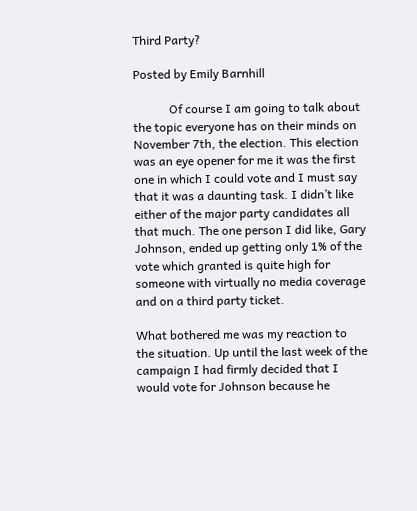Third Party?

Posted by Emily Barnhill

            Of course I am going to talk about the topic everyone has on their minds on November 7th, the election. This election was an eye opener for me it was the first one in which I could vote and I must say that it was a daunting task. I didn’t like either of the major party candidates all that much. The one person I did like, Gary Johnson, ended up getting only 1% of the vote which granted is quite high for someone with virtually no media coverage and on a third party ticket.

What bothered me was my reaction to the situation. Up until the last week of the campaign I had firmly decided that I would vote for Johnson because he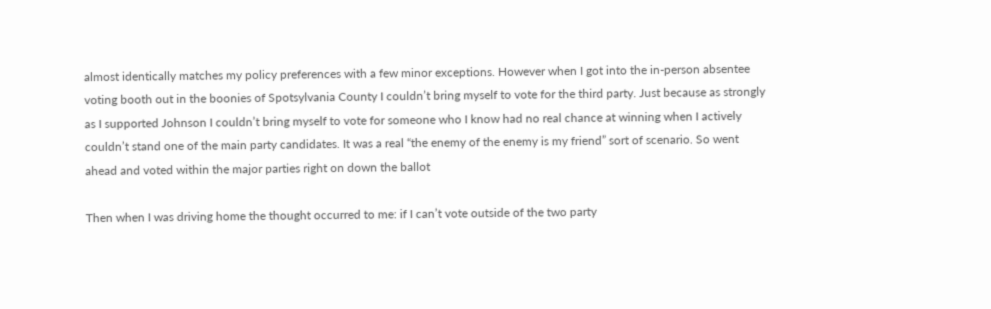almost identically matches my policy preferences with a few minor exceptions. However when I got into the in-person absentee voting booth out in the boonies of Spotsylvania County I couldn’t bring myself to vote for the third party. Just because as strongly as I supported Johnson I couldn’t bring myself to vote for someone who I know had no real chance at winning when I actively couldn’t stand one of the main party candidates. It was a real “the enemy of the enemy is my friend” sort of scenario. So went ahead and voted within the major parties right on down the ballot

Then when I was driving home the thought occurred to me: if I can’t vote outside of the two party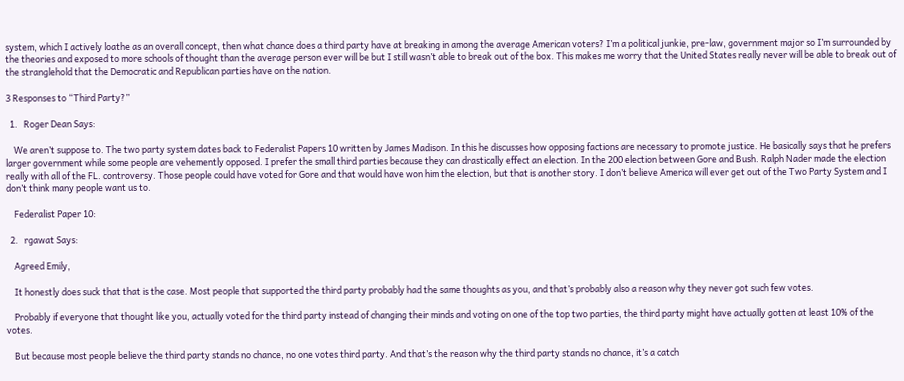system, which I actively loathe as an overall concept, then what chance does a third party have at breaking in among the average American voters? I’m a political junkie, pre-law, government major so I’m surrounded by the theories and exposed to more schools of thought than the average person ever will be but I still wasn’t able to break out of the box. This makes me worry that the United States really never will be able to break out of the stranglehold that the Democratic and Republican parties have on the nation.

3 Responses to “Third Party?”

  1.   Roger Dean Says:

    We aren’t suppose to. The two party system dates back to Federalist Papers 10 written by James Madison. In this he discusses how opposing factions are necessary to promote justice. He basically says that he prefers larger government while some people are vehemently opposed. I prefer the small third parties because they can drastically effect an election. In the 200 election between Gore and Bush. Ralph Nader made the election really with all of the FL. controversy. Those people could have voted for Gore and that would have won him the election, but that is another story. I don’t believe America will ever get out of the Two Party System and I don’t think many people want us to.

    Federalist Paper 10:

  2.   rgawat Says:

    Agreed Emily,

    It honestly does suck that that is the case. Most people that supported the third party probably had the same thoughts as you, and that’s probably also a reason why they never got such few votes.

    Probably if everyone that thought like you, actually voted for the third party instead of changing their minds and voting on one of the top two parties, the third party might have actually gotten at least 10% of the votes.

    But because most people believe the third party stands no chance, no one votes third party. And that’s the reason why the third party stands no chance, it’s a catch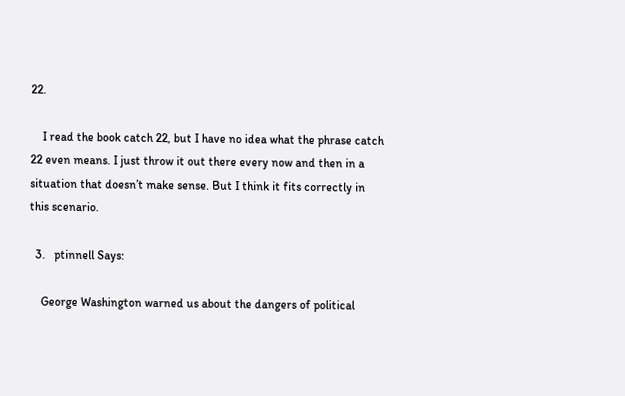22.

    I read the book catch 22, but I have no idea what the phrase catch 22 even means. I just throw it out there every now and then in a situation that doesn’t make sense. But I think it fits correctly in this scenario.

  3.   ptinnell Says:

    George Washington warned us about the dangers of political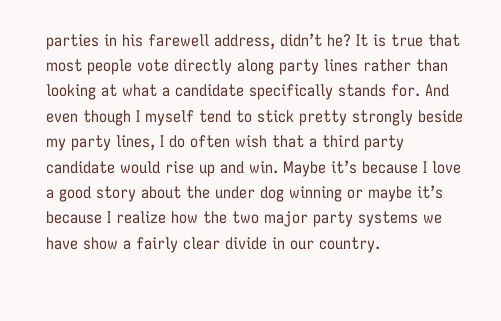parties in his farewell address, didn’t he? It is true that most people vote directly along party lines rather than looking at what a candidate specifically stands for. And even though I myself tend to stick pretty strongly beside my party lines, I do often wish that a third party candidate would rise up and win. Maybe it’s because I love a good story about the under dog winning or maybe it’s because I realize how the two major party systems we have show a fairly clear divide in our country.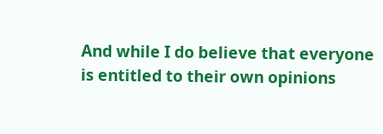And while I do believe that everyone is entitled to their own opinions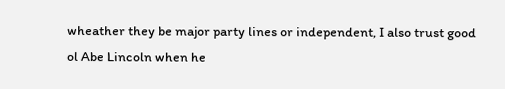wheather they be major party lines or independent, I also trust good ol Abe Lincoln when he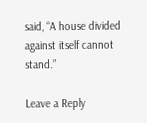said, “A house divided against itself cannot stand.”

Leave a Reply